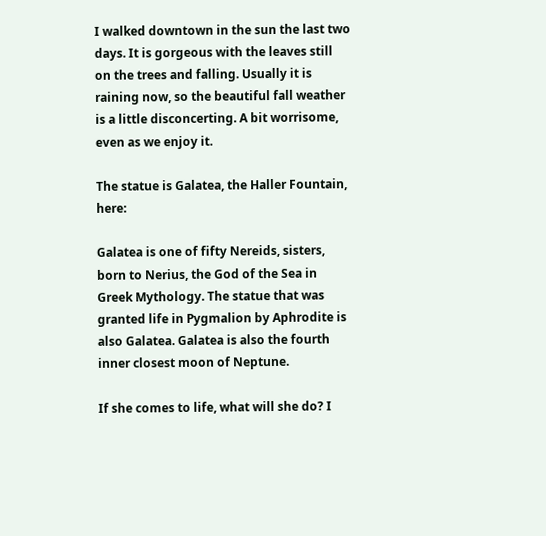I walked downtown in the sun the last two days. It is gorgeous with the leaves still on the trees and falling. Usually it is raining now, so the beautiful fall weather is a little disconcerting. A bit worrisome, even as we enjoy it.

The statue is Galatea, the Haller Fountain, here:

Galatea is one of fifty Nereids, sisters, born to Nerius, the God of the Sea in Greek Mythology. The statue that was granted life in Pygmalion by Aphrodite is also Galatea. Galatea is also the fourth inner closest moon of Neptune.

If she comes to life, what will she do? I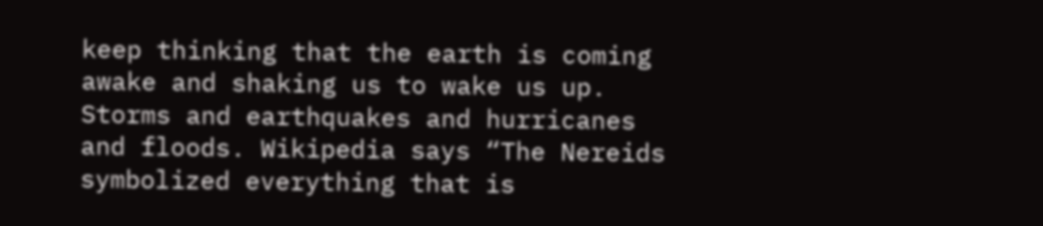keep thinking that the earth is coming awake and shaking us to wake us up. Storms and earthquakes and hurricanes and floods. Wikipedia says “The Nereids symbolized everything that is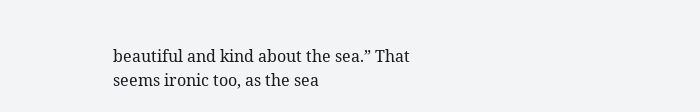beautiful and kind about the sea.” That seems ironic too, as the sea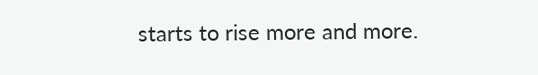starts to rise more and more.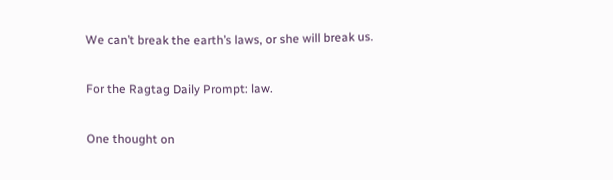We can’t break the earth’s laws, or she will break us.

For the Ragtag Daily Prompt: law.

One thought on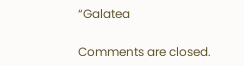“Galatea

Comments are closed.